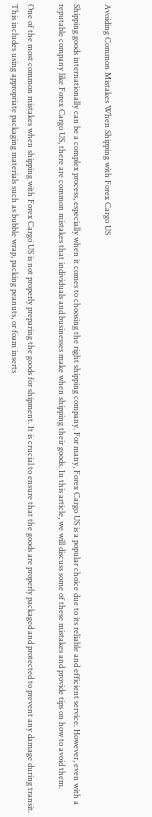Avoiding Common Mistakes When Shipping with Forex Cargo US

Shipping goods internationally can be a complex process, especially when it comes to choosing the right shipping company. For many, Forex Cargo US is a popular choice due to its reliable and efficient service. However, even with a reputable company like Forex Cargo US, there are common mistakes that individuals and businesses make when shipping their goods. In this article, we will discuss some of these mistakes and provide tips on how to avoid them.

One of the most common mistakes when shipping with Forex Cargo US is not properly preparing the goods for shipment. It is crucial to ensure that the goods are properly packaged and protected to prevent any damage during transit. This includes using appropriate packaging materials such as bubble wrap, packing peanuts, or foam inserts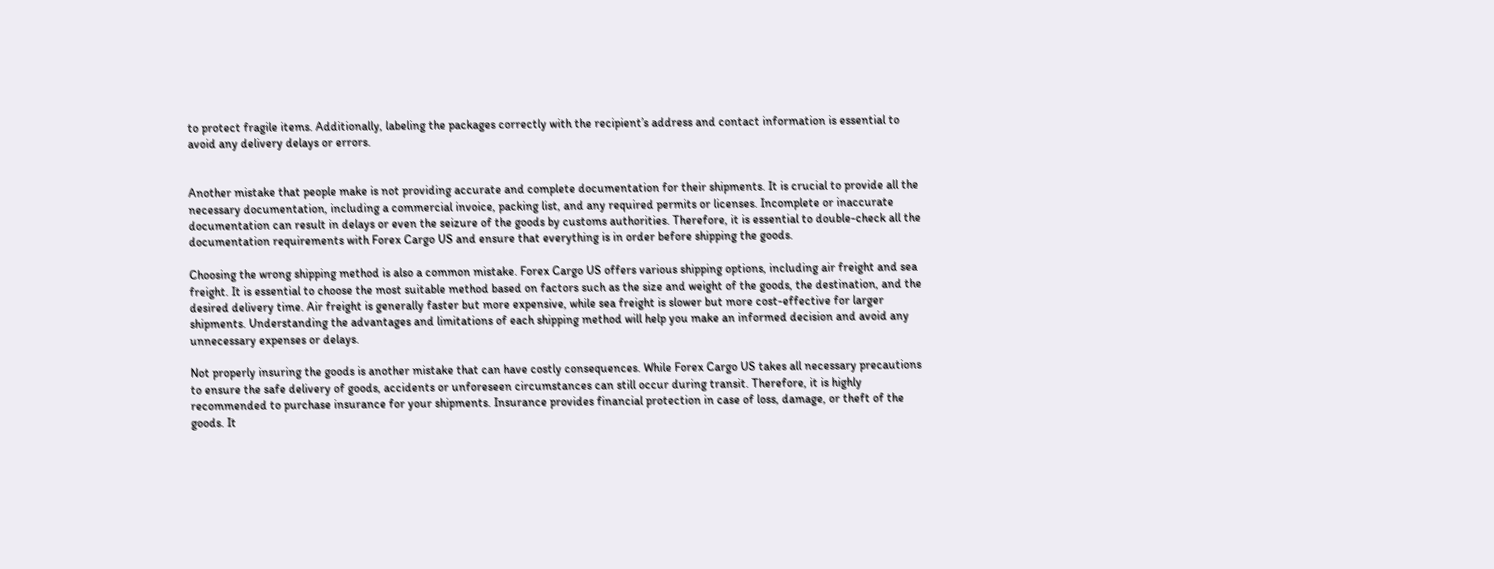to protect fragile items. Additionally, labeling the packages correctly with the recipient’s address and contact information is essential to avoid any delivery delays or errors.


Another mistake that people make is not providing accurate and complete documentation for their shipments. It is crucial to provide all the necessary documentation, including a commercial invoice, packing list, and any required permits or licenses. Incomplete or inaccurate documentation can result in delays or even the seizure of the goods by customs authorities. Therefore, it is essential to double-check all the documentation requirements with Forex Cargo US and ensure that everything is in order before shipping the goods.

Choosing the wrong shipping method is also a common mistake. Forex Cargo US offers various shipping options, including air freight and sea freight. It is essential to choose the most suitable method based on factors such as the size and weight of the goods, the destination, and the desired delivery time. Air freight is generally faster but more expensive, while sea freight is slower but more cost-effective for larger shipments. Understanding the advantages and limitations of each shipping method will help you make an informed decision and avoid any unnecessary expenses or delays.

Not properly insuring the goods is another mistake that can have costly consequences. While Forex Cargo US takes all necessary precautions to ensure the safe delivery of goods, accidents or unforeseen circumstances can still occur during transit. Therefore, it is highly recommended to purchase insurance for your shipments. Insurance provides financial protection in case of loss, damage, or theft of the goods. It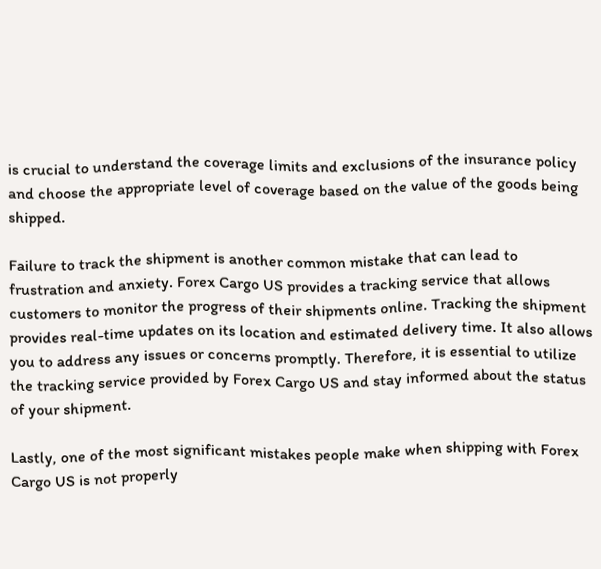is crucial to understand the coverage limits and exclusions of the insurance policy and choose the appropriate level of coverage based on the value of the goods being shipped.

Failure to track the shipment is another common mistake that can lead to frustration and anxiety. Forex Cargo US provides a tracking service that allows customers to monitor the progress of their shipments online. Tracking the shipment provides real-time updates on its location and estimated delivery time. It also allows you to address any issues or concerns promptly. Therefore, it is essential to utilize the tracking service provided by Forex Cargo US and stay informed about the status of your shipment.

Lastly, one of the most significant mistakes people make when shipping with Forex Cargo US is not properly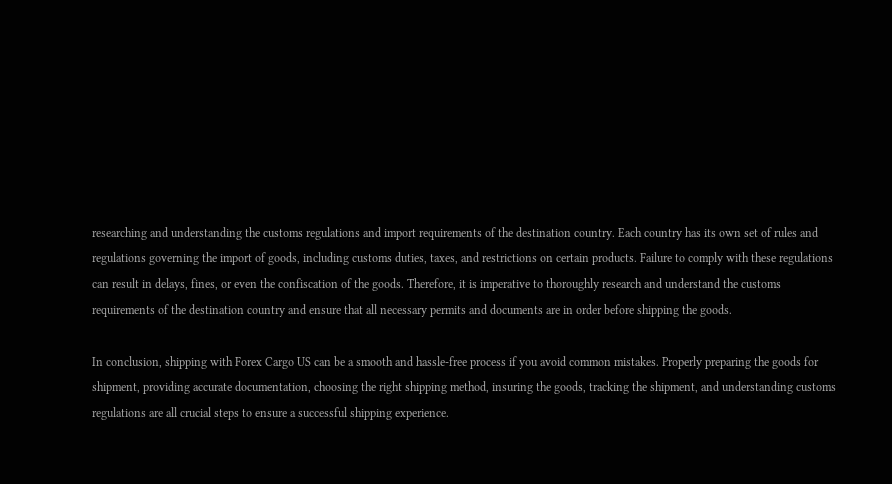researching and understanding the customs regulations and import requirements of the destination country. Each country has its own set of rules and regulations governing the import of goods, including customs duties, taxes, and restrictions on certain products. Failure to comply with these regulations can result in delays, fines, or even the confiscation of the goods. Therefore, it is imperative to thoroughly research and understand the customs requirements of the destination country and ensure that all necessary permits and documents are in order before shipping the goods.

In conclusion, shipping with Forex Cargo US can be a smooth and hassle-free process if you avoid common mistakes. Properly preparing the goods for shipment, providing accurate documentation, choosing the right shipping method, insuring the goods, tracking the shipment, and understanding customs regulations are all crucial steps to ensure a successful shipping experience.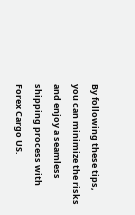By following these tips, you can minimize the risks and enjoy a seamless shipping process with Forex Cargo US.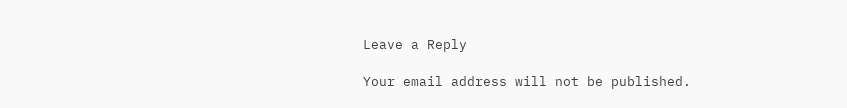Leave a Reply

Your email address will not be published.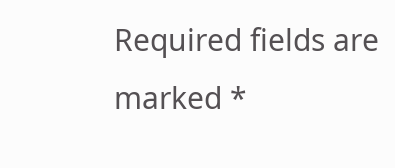Required fields are marked *